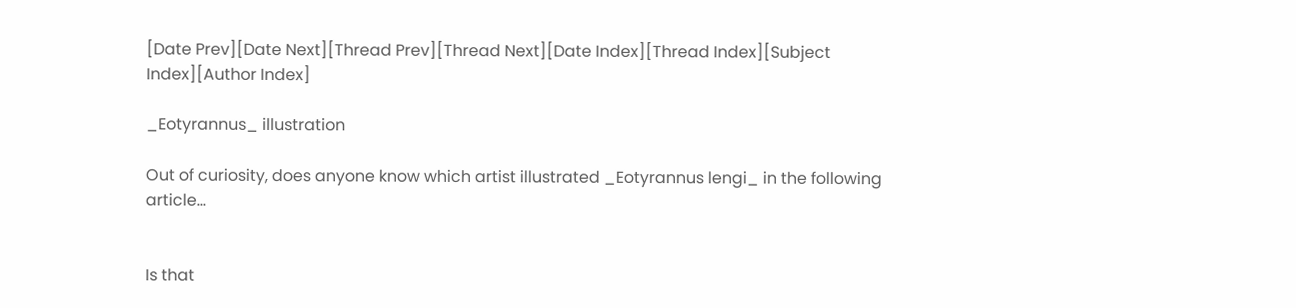[Date Prev][Date Next][Thread Prev][Thread Next][Date Index][Thread Index][Subject Index][Author Index]

_Eotyrannus_ illustration

Out of curiosity, does anyone know which artist illustrated _Eotyrannus lengi_ in the following article...


Is that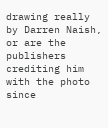drawing really by Darren Naish, or are the publishers crediting him with the photo since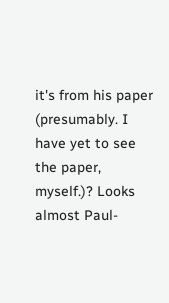it's from his paper (presumably. I have yet to see the paper, myself.)? Looks almost Paul-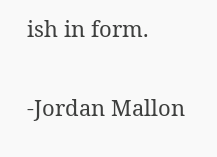ish in form.


-Jordan Mallon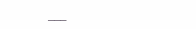___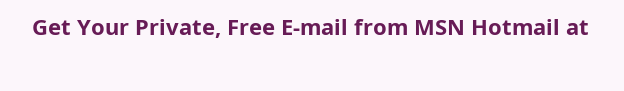Get Your Private, Free E-mail from MSN Hotmail at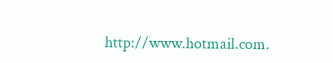http://www.hotmail.com.